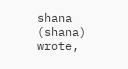shana (shana) wrote,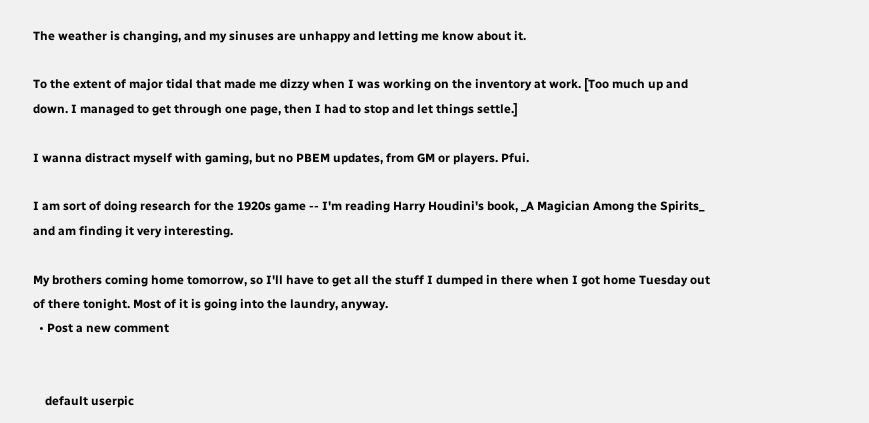The weather is changing, and my sinuses are unhappy and letting me know about it.

To the extent of major tidal that made me dizzy when I was working on the inventory at work. [Too much up and down. I managed to get through one page, then I had to stop and let things settle.]

I wanna distract myself with gaming, but no PBEM updates, from GM or players. Pfui.

I am sort of doing research for the 1920s game -- I'm reading Harry Houdini's book, _A Magician Among the Spirits_ and am finding it very interesting.

My brothers coming home tomorrow, so I'll have to get all the stuff I dumped in there when I got home Tuesday out of there tonight. Most of it is going into the laundry, anyway.
  • Post a new comment


    default userpic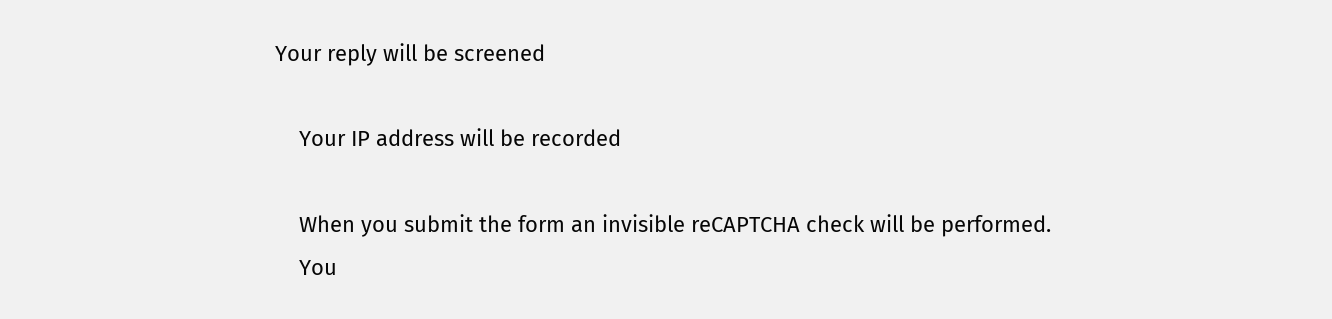Your reply will be screened

    Your IP address will be recorded

    When you submit the form an invisible reCAPTCHA check will be performed.
    You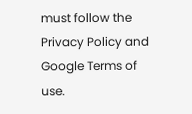must follow the Privacy Policy and Google Terms of use.